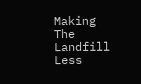Making The Landfill Less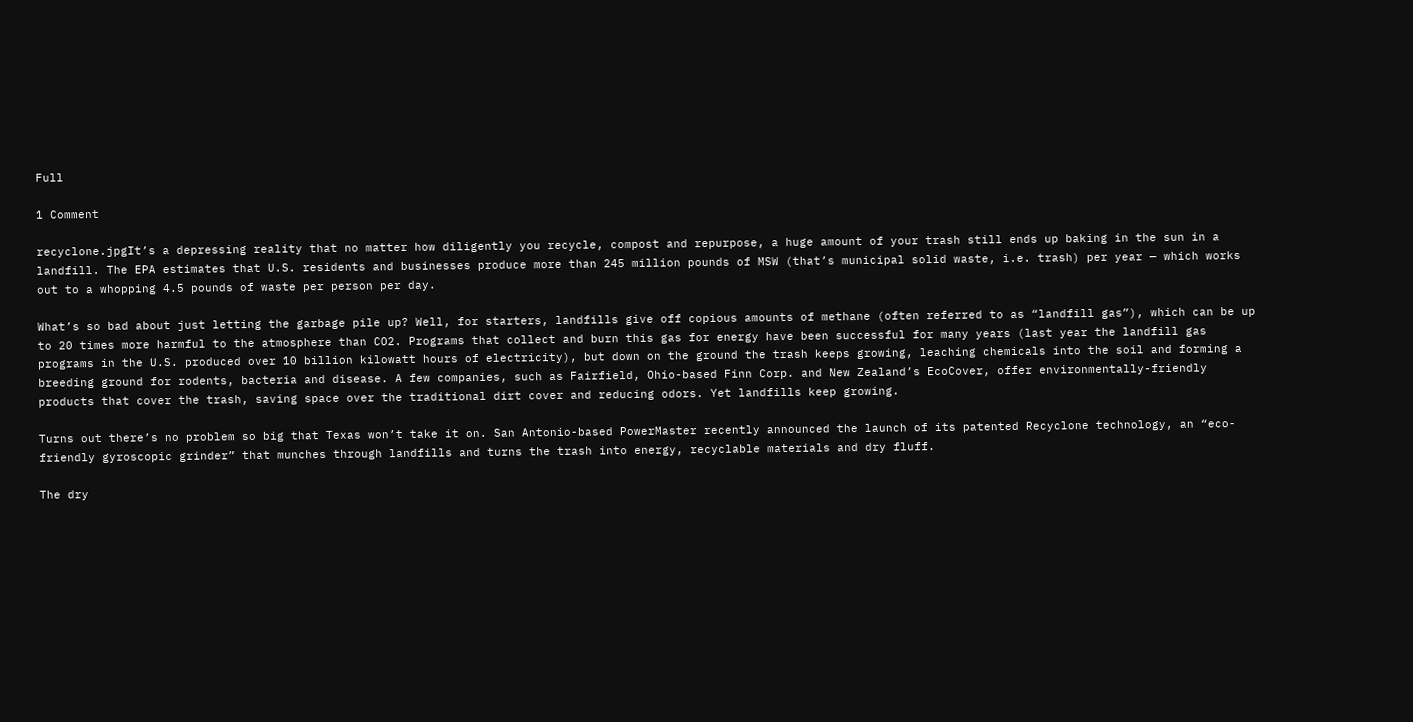Full

1 Comment

recyclone.jpgIt’s a depressing reality that no matter how diligently you recycle, compost and repurpose, a huge amount of your trash still ends up baking in the sun in a landfill. The EPA estimates that U.S. residents and businesses produce more than 245 million pounds of MSW (that’s municipal solid waste, i.e. trash) per year — which works out to a whopping 4.5 pounds of waste per person per day.

What’s so bad about just letting the garbage pile up? Well, for starters, landfills give off copious amounts of methane (often referred to as “landfill gas”), which can be up to 20 times more harmful to the atmosphere than CO2. Programs that collect and burn this gas for energy have been successful for many years (last year the landfill gas programs in the U.S. produced over 10 billion kilowatt hours of electricity), but down on the ground the trash keeps growing, leaching chemicals into the soil and forming a breeding ground for rodents, bacteria and disease. A few companies, such as Fairfield, Ohio-based Finn Corp. and New Zealand’s EcoCover, offer environmentally-friendly products that cover the trash, saving space over the traditional dirt cover and reducing odors. Yet landfills keep growing.

Turns out there’s no problem so big that Texas won’t take it on. San Antonio-based PowerMaster recently announced the launch of its patented Recyclone technology, an “eco-friendly gyroscopic grinder” that munches through landfills and turns the trash into energy, recyclable materials and dry fluff.

The dry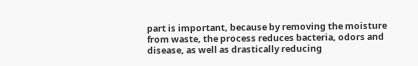part is important, because by removing the moisture from waste, the process reduces bacteria, odors and disease, as well as drastically reducing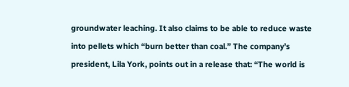groundwater leaching. It also claims to be able to reduce waste into pellets which “burn better than coal.” The company’s president, Lila York, points out in a release that: “The world is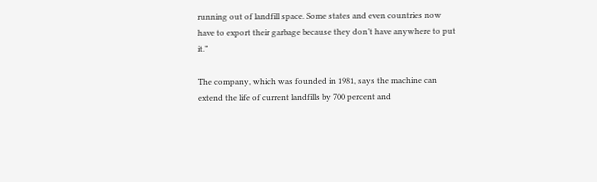running out of landfill space. Some states and even countries now have to export their garbage because they don’t have anywhere to put it.”

The company, which was founded in 1981, says the machine can extend the life of current landfills by 700 percent and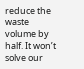reduce the waste volume by half. It won’t solve our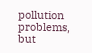pollution problems, but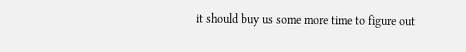it should buy us some more time to figure out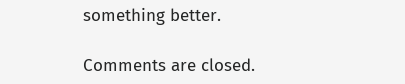something better.

Comments are closed.